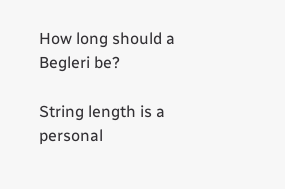How long should a Begleri be?

String length is a personal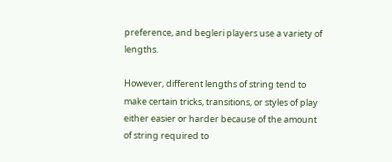preference, and begleri players use a variety of lengths.

However, different lengths of string tend to make certain tricks, transitions, or styles of play either easier or harder because of the amount of string required to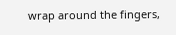wrap around the fingers,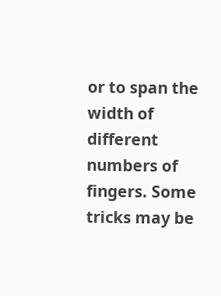or to span the width of different numbers of fingers. Some tricks may be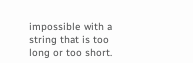impossible with a string that is too long or too short.